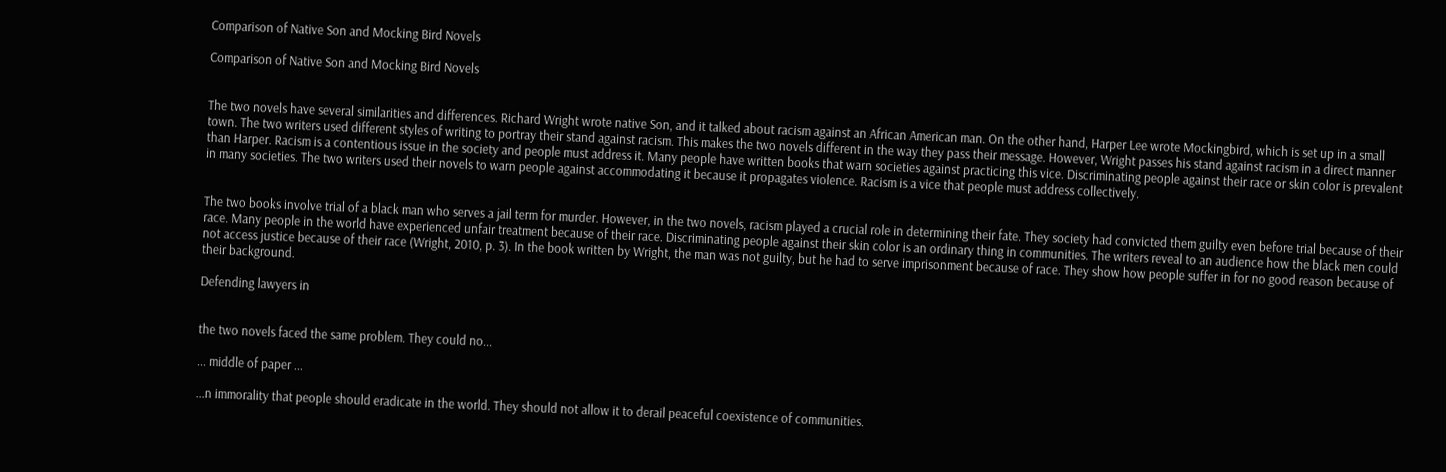Comparison of Native Son and Mocking Bird Novels

Comparison of Native Son and Mocking Bird Novels


The two novels have several similarities and differences. Richard Wright wrote native Son, and it talked about racism against an African American man. On the other hand, Harper Lee wrote Mockingbird, which is set up in a small town. The two writers used different styles of writing to portray their stand against racism. This makes the two novels different in the way they pass their message. However, Wright passes his stand against racism in a direct manner than Harper. Racism is a contentious issue in the society and people must address it. Many people have written books that warn societies against practicing this vice. Discriminating people against their race or skin color is prevalent in many societies. The two writers used their novels to warn people against accommodating it because it propagates violence. Racism is a vice that people must address collectively.


The two books involve trial of a black man who serves a jail term for murder. However, in the two novels, racism played a crucial role in determining their fate. They society had convicted them guilty even before trial because of their race. Many people in the world have experienced unfair treatment because of their race. Discriminating people against their skin color is an ordinary thing in communities. The writers reveal to an audience how the black men could not access justice because of their race (Wright, 2010, p. 3). In the book written by Wright, the man was not guilty, but he had to serve imprisonment because of race. They show how people suffer in for no good reason because of their background.

Defending lawyers in


the two novels faced the same problem. They could no...

... middle of paper ...

...n immorality that people should eradicate in the world. They should not allow it to derail peaceful coexistence of communities.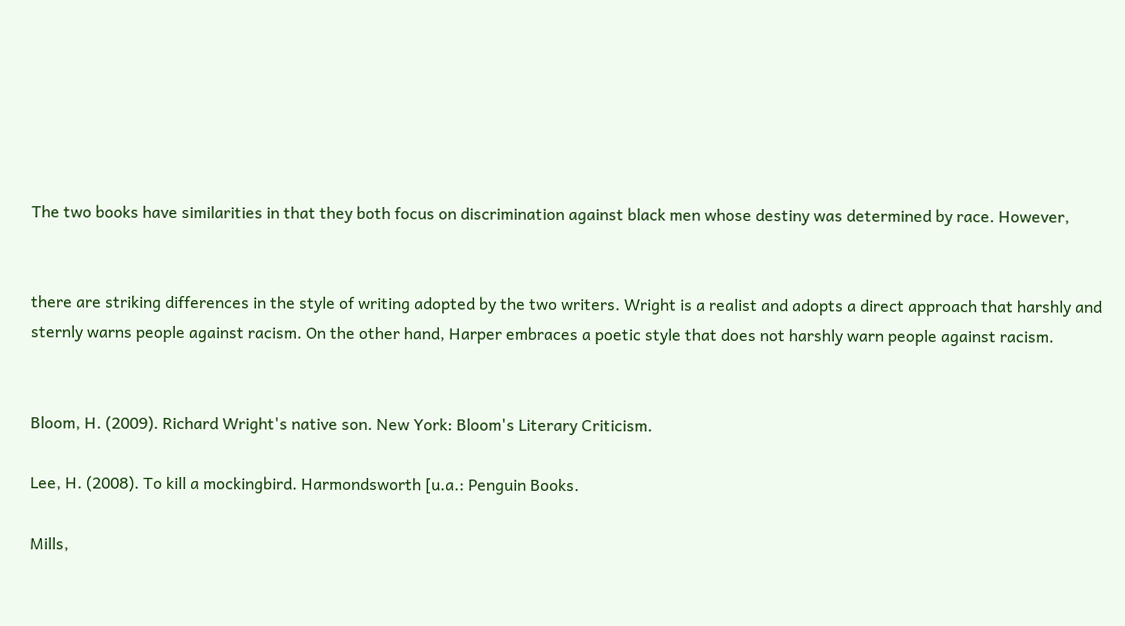The two books have similarities in that they both focus on discrimination against black men whose destiny was determined by race. However,


there are striking differences in the style of writing adopted by the two writers. Wright is a realist and adopts a direct approach that harshly and sternly warns people against racism. On the other hand, Harper embraces a poetic style that does not harshly warn people against racism.


Bloom, H. (2009). Richard Wright's native son. New York: Bloom's Literary Criticism.

Lee, H. (2008). To kill a mockingbird. Harmondsworth [u.a.: Penguin Books.

Mills,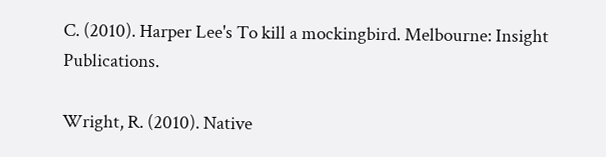C. (2010). Harper Lee's To kill a mockingbird. Melbourne: Insight Publications.

Wright, R. (2010). Native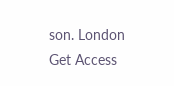son. London
Get Access